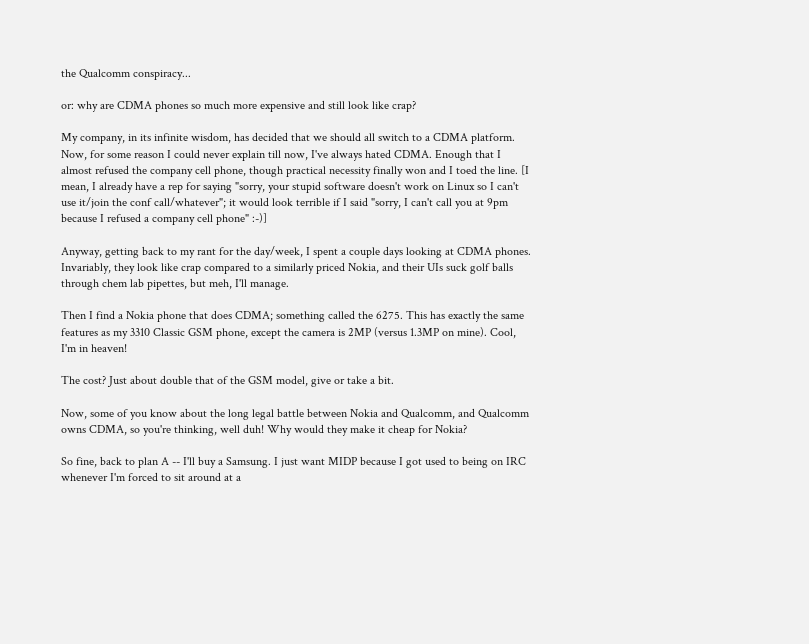the Qualcomm conspiracy...

or: why are CDMA phones so much more expensive and still look like crap?

My company, in its infinite wisdom, has decided that we should all switch to a CDMA platform. Now, for some reason I could never explain till now, I've always hated CDMA. Enough that I almost refused the company cell phone, though practical necessity finally won and I toed the line. [I mean, I already have a rep for saying "sorry, your stupid software doesn't work on Linux so I can't use it/join the conf call/whatever"; it would look terrible if I said "sorry, I can't call you at 9pm because I refused a company cell phone" :-)]

Anyway, getting back to my rant for the day/week, I spent a couple days looking at CDMA phones. Invariably, they look like crap compared to a similarly priced Nokia, and their UIs suck golf balls through chem lab pipettes, but meh, I'll manage.

Then I find a Nokia phone that does CDMA; something called the 6275. This has exactly the same features as my 3310 Classic GSM phone, except the camera is 2MP (versus 1.3MP on mine). Cool, I'm in heaven!

The cost? Just about double that of the GSM model, give or take a bit.

Now, some of you know about the long legal battle between Nokia and Qualcomm, and Qualcomm owns CDMA, so you're thinking, well duh! Why would they make it cheap for Nokia?

So fine, back to plan A -- I'll buy a Samsung. I just want MIDP because I got used to being on IRC whenever I'm forced to sit around at a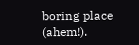boring place (ahem!).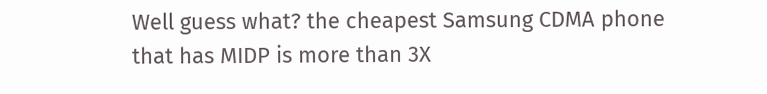Well guess what? the cheapest Samsung CDMA phone that has MIDP is more than 3X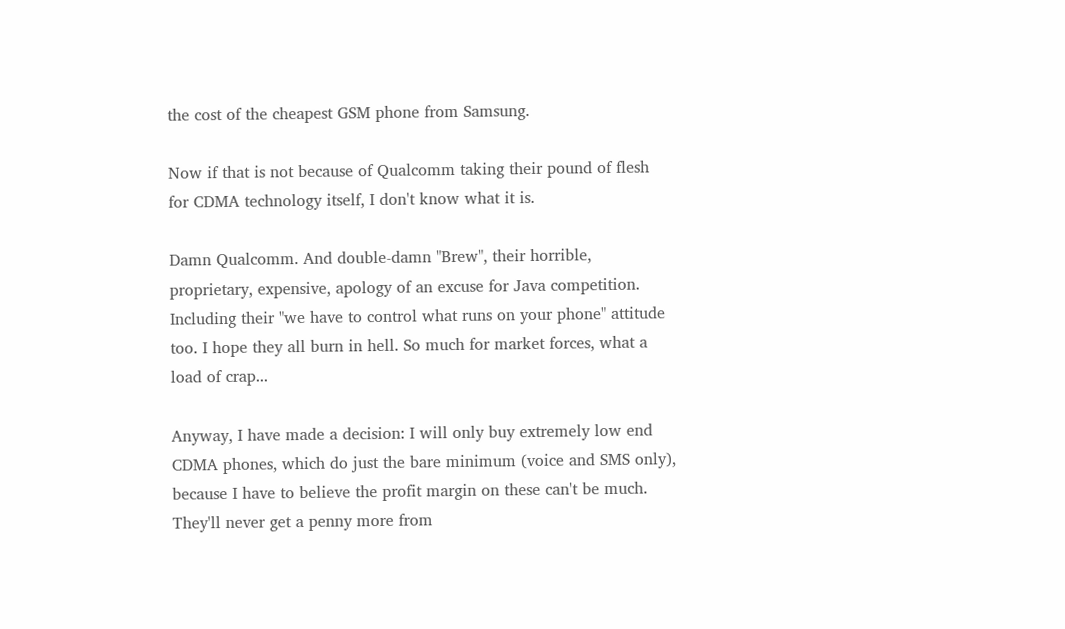the cost of the cheapest GSM phone from Samsung.

Now if that is not because of Qualcomm taking their pound of flesh for CDMA technology itself, I don't know what it is.

Damn Qualcomm. And double-damn "Brew", their horrible, proprietary, expensive, apology of an excuse for Java competition. Including their "we have to control what runs on your phone" attitude too. I hope they all burn in hell. So much for market forces, what a load of crap...

Anyway, I have made a decision: I will only buy extremely low end CDMA phones, which do just the bare minimum (voice and SMS only), because I have to believe the profit margin on these can't be much. They'll never get a penny more from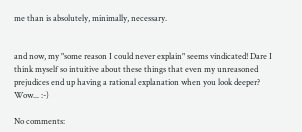me than is absolutely, minimally, necessary.


and now, my "some reason I could never explain" seems vindicated! Dare I think myself so intuitive about these things that even my unreasoned prejudices end up having a rational explanation when you look deeper? Wow... :-)

No comments: